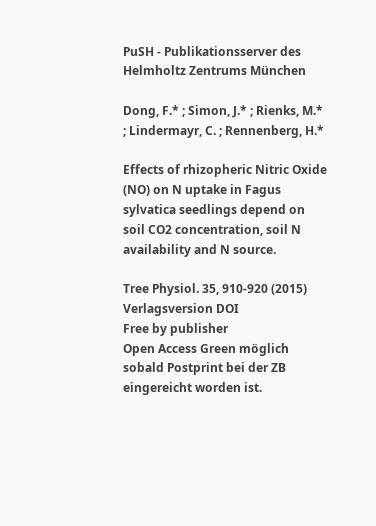PuSH - Publikationsserver des Helmholtz Zentrums München

Dong, F.* ; Simon, J.* ; Rienks, M.* ; Lindermayr, C. ; Rennenberg, H.*

Effects of rhizopheric Nitric Oxide (NO) on N uptake in Fagus sylvatica seedlings depend on soil CO2 concentration, soil N availability and N source.

Tree Physiol. 35, 910-920 (2015)
Verlagsversion DOI
Free by publisher
Open Access Green möglich sobald Postprint bei der ZB eingereicht worden ist.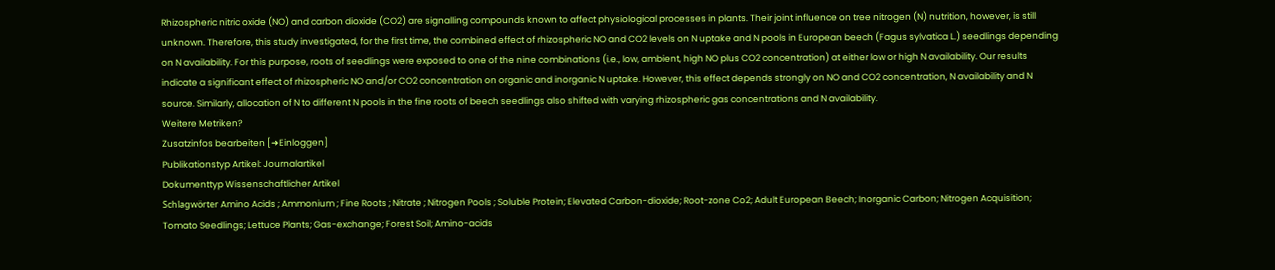Rhizospheric nitric oxide (NO) and carbon dioxide (CO2) are signalling compounds known to affect physiological processes in plants. Their joint influence on tree nitrogen (N) nutrition, however, is still unknown. Therefore, this study investigated, for the first time, the combined effect of rhizospheric NO and CO2 levels on N uptake and N pools in European beech (Fagus sylvatica L.) seedlings depending on N availability. For this purpose, roots of seedlings were exposed to one of the nine combinations (i.e., low, ambient, high NO plus CO2 concentration) at either low or high N availability. Our results indicate a significant effect of rhizospheric NO and/or CO2 concentration on organic and inorganic N uptake. However, this effect depends strongly on NO and CO2 concentration, N availability and N source. Similarly, allocation of N to different N pools in the fine roots of beech seedlings also shifted with varying rhizospheric gas concentrations and N availability.
Weitere Metriken?
Zusatzinfos bearbeiten [➜Einloggen]
Publikationstyp Artikel: Journalartikel
Dokumenttyp Wissenschaftlicher Artikel
Schlagwörter Amino Acids ; Ammonium ; Fine Roots ; Nitrate ; Nitrogen Pools ; Soluble Protein; Elevated Carbon-dioxide; Root-zone Co2; Adult European Beech; Inorganic Carbon; Nitrogen Acquisition; Tomato Seedlings; Lettuce Plants; Gas-exchange; Forest Soil; Amino-acids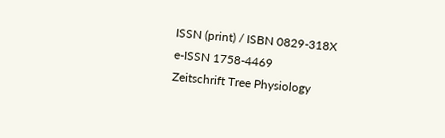ISSN (print) / ISBN 0829-318X
e-ISSN 1758-4469
Zeitschrift Tree Physiology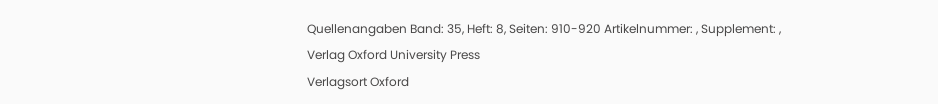Quellenangaben Band: 35, Heft: 8, Seiten: 910-920 Artikelnummer: , Supplement: ,
Verlag Oxford University Press
Verlagsort Oxford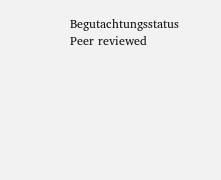Begutachtungsstatus Peer reviewed